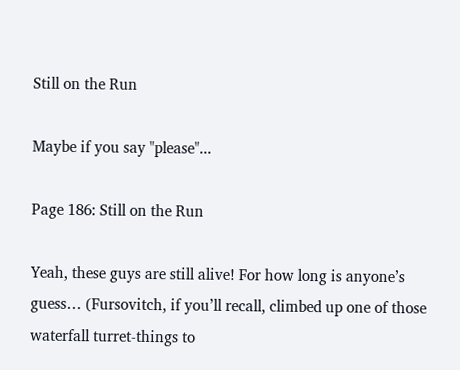Still on the Run

Maybe if you say "please"...

Page 186: Still on the Run

Yeah, these guys are still alive! For how long is anyone’s guess… (Fursovitch, if you’ll recall, climbed up one of those waterfall turret-things to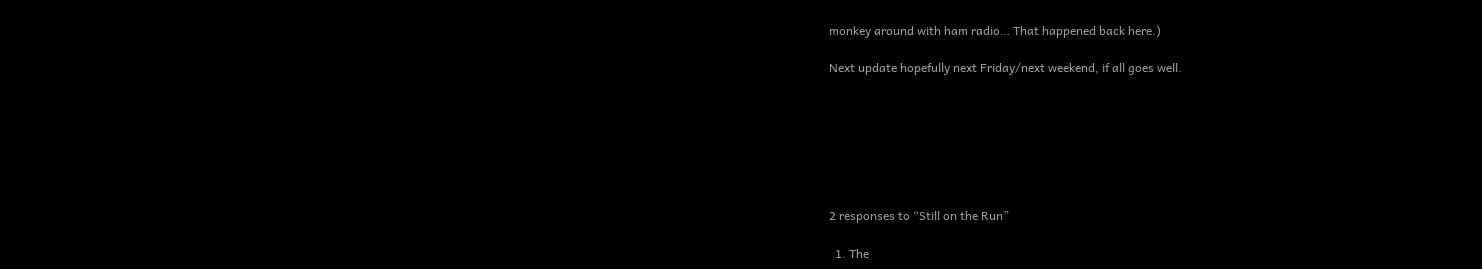monkey around with ham radio… That happened back here.)

Next update hopefully next Friday/next weekend, if all goes well.







2 responses to “Still on the Run”

  1. The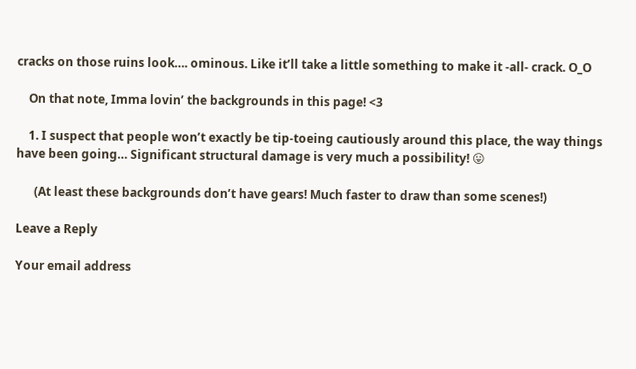cracks on those ruins look…. ominous. Like it’ll take a little something to make it -all- crack. O_O

    On that note, Imma lovin’ the backgrounds in this page! <3

    1. I suspect that people won’t exactly be tip-toeing cautiously around this place, the way things have been going… Significant structural damage is very much a possibility! 😛

      (At least these backgrounds don’t have gears! Much faster to draw than some scenes!)

Leave a Reply

Your email address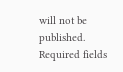will not be published. Required fields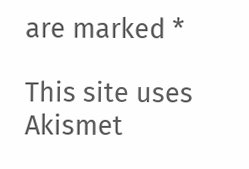are marked *

This site uses Akismet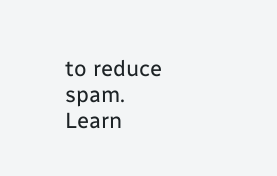to reduce spam. Learn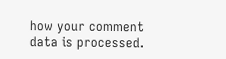how your comment data is processed.